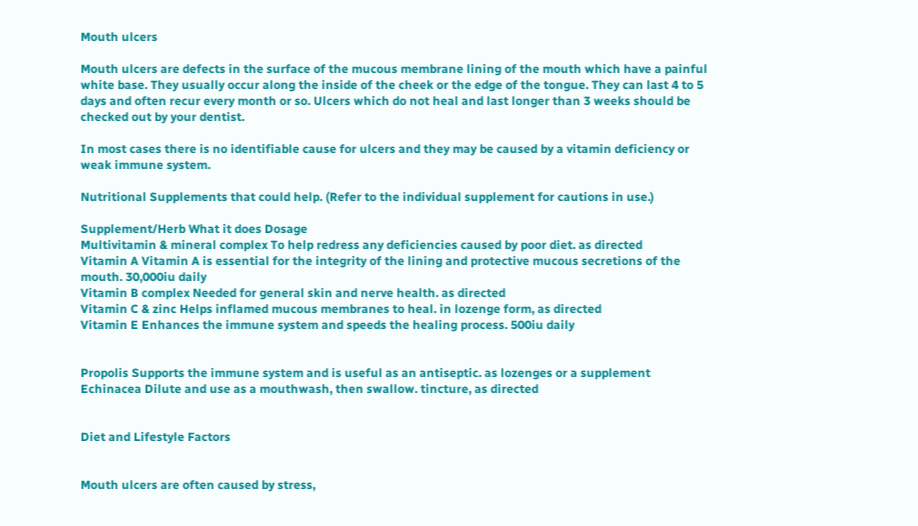Mouth ulcers

Mouth ulcers are defects in the surface of the mucous membrane lining of the mouth which have a painful white base. They usually occur along the inside of the cheek or the edge of the tongue. They can last 4 to 5 days and often recur every month or so. Ulcers which do not heal and last longer than 3 weeks should be checked out by your dentist.

In most cases there is no identifiable cause for ulcers and they may be caused by a vitamin deficiency or weak immune system.

Nutritional Supplements that could help. (Refer to the individual supplement for cautions in use.)

Supplement/Herb What it does Dosage
Multivitamin & mineral complex To help redress any deficiencies caused by poor diet. as directed
Vitamin A Vitamin A is essential for the integrity of the lining and protective mucous secretions of the mouth. 30,000iu daily
Vitamin B complex Needed for general skin and nerve health. as directed
Vitamin C & zinc Helps inflamed mucous membranes to heal. in lozenge form, as directed
Vitamin E Enhances the immune system and speeds the healing process. 500iu daily


Propolis Supports the immune system and is useful as an antiseptic. as lozenges or a supplement
Echinacea Dilute and use as a mouthwash, then swallow. tincture, as directed


Diet and Lifestyle Factors


Mouth ulcers are often caused by stress,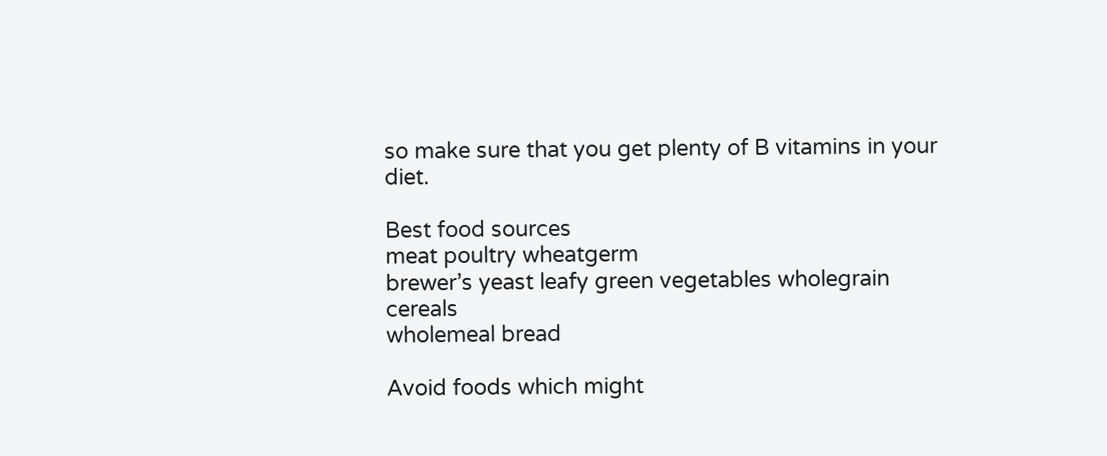so make sure that you get plenty of B vitamins in your diet.

Best food sources
meat poultry wheatgerm
brewer’s yeast leafy green vegetables wholegrain cereals
wholemeal bread

Avoid foods which might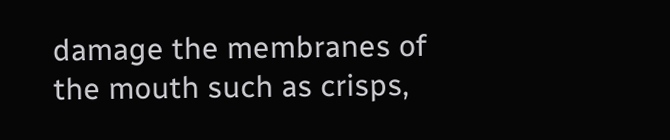damage the membranes of the mouth such as crisps,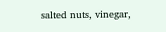salted nuts, vinegar,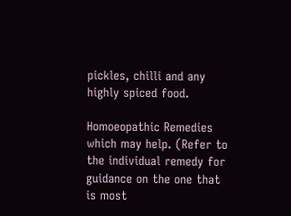pickles, chilli and any highly spiced food.

Homoeopathic Remedies which may help. (Refer to the individual remedy for guidance on the one that is most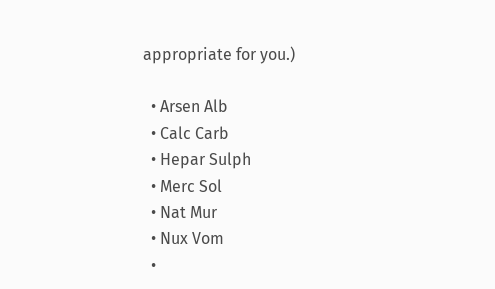appropriate for you.)

  • Arsen Alb
  • Calc Carb
  • Hepar Sulph
  • Merc Sol
  • Nat Mur
  • Nux Vom
  •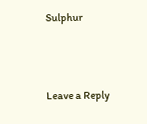Sulphur



Leave a Reply